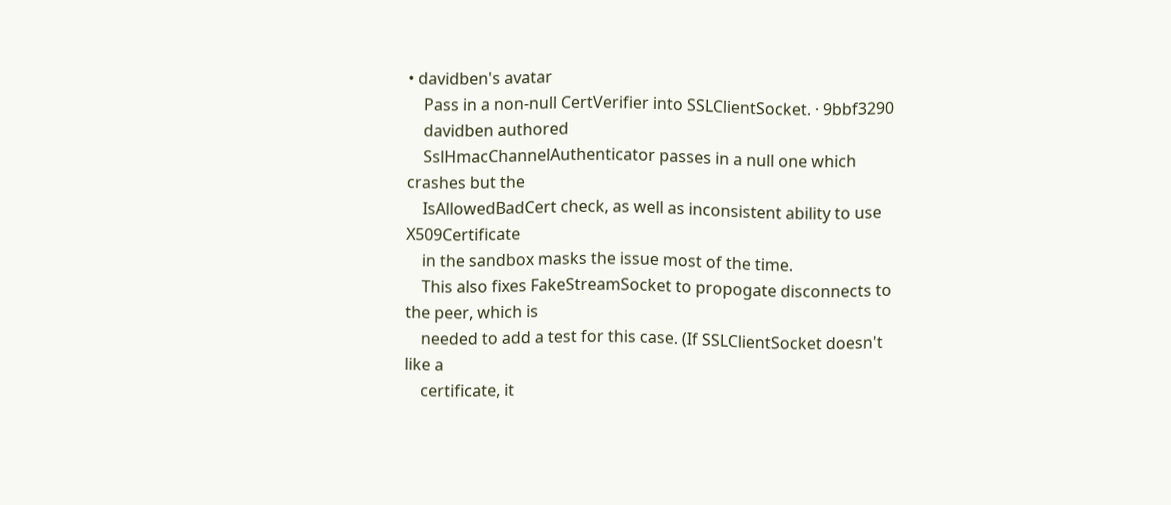• davidben's avatar
    Pass in a non-null CertVerifier into SSLClientSocket. · 9bbf3290
    davidben authored
    SslHmacChannelAuthenticator passes in a null one which crashes but the
    IsAllowedBadCert check, as well as inconsistent ability to use X509Certificate
    in the sandbox masks the issue most of the time.
    This also fixes FakeStreamSocket to propogate disconnects to the peer, which is
    needed to add a test for this case. (If SSLClientSocket doesn't like a
    certificate, it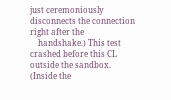just ceremoniously disconnects the connection right after the
    handshake.) This test crashed before this CL outside the sandbox. (Inside the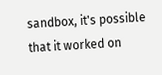sandbox, it's possible that it worked on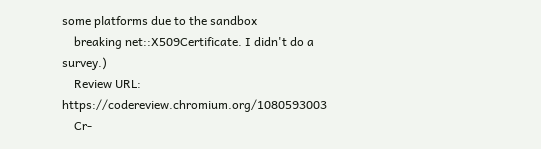some platforms due to the sandbox
    breaking net::X509Certificate. I didn't do a survey.)
    Review URL: https://codereview.chromium.org/1080593003
    Cr-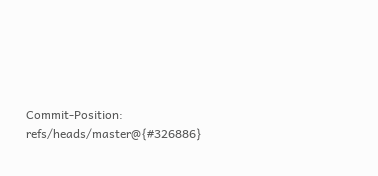Commit-Position: refs/heads/master@{#326886}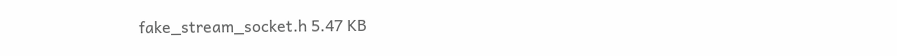fake_stream_socket.h 5.47 KB